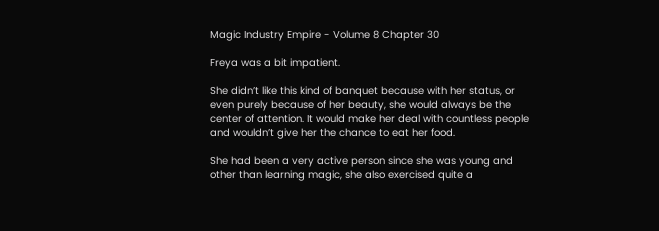Magic Industry Empire - Volume 8 Chapter 30

Freya was a bit impatient.

She didn’t like this kind of banquet because with her status, or even purely because of her beauty, she would always be the center of attention. It would make her deal with countless people and wouldn’t give her the chance to eat her food.

She had been a very active person since she was young and other than learning magic, she also exercised quite a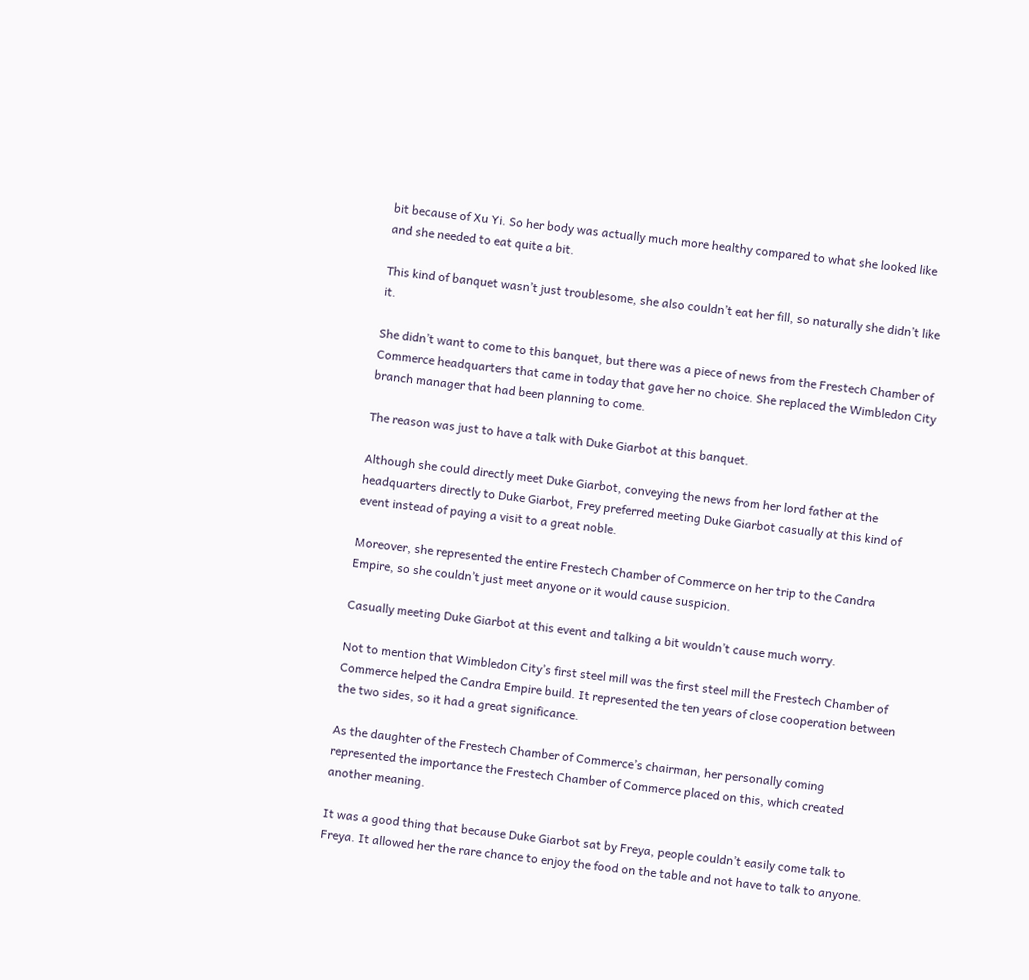bit because of Xu Yi. So her body was actually much more healthy compared to what she looked like and she needed to eat quite a bit.

This kind of banquet wasn’t just troublesome, she also couldn’t eat her fill, so naturally she didn’t like it.

She didn’t want to come to this banquet, but there was a piece of news from the Frestech Chamber of Commerce headquarters that came in today that gave her no choice. She replaced the Wimbledon City branch manager that had been planning to come.

The reason was just to have a talk with Duke Giarbot at this banquet.

Although she could directly meet Duke Giarbot, conveying the news from her lord father at the headquarters directly to Duke Giarbot, Frey preferred meeting Duke Giarbot casually at this kind of event instead of paying a visit to a great noble.

Moreover, she represented the entire Frestech Chamber of Commerce on her trip to the Candra Empire, so she couldn’t just meet anyone or it would cause suspicion.

Casually meeting Duke Giarbot at this event and talking a bit wouldn’t cause much worry.

Not to mention that Wimbledon City’s first steel mill was the first steel mill the Frestech Chamber of Commerce helped the Candra Empire build. It represented the ten years of close cooperation between the two sides, so it had a great significance.

As the daughter of the Frestech Chamber of Commerce’s chairman, her personally coming represented the importance the Frestech Chamber of Commerce placed on this, which created another meaning.

It was a good thing that because Duke Giarbot sat by Freya, people couldn’t easily come talk to Freya. It allowed her the rare chance to enjoy the food on the table and not have to talk to anyone.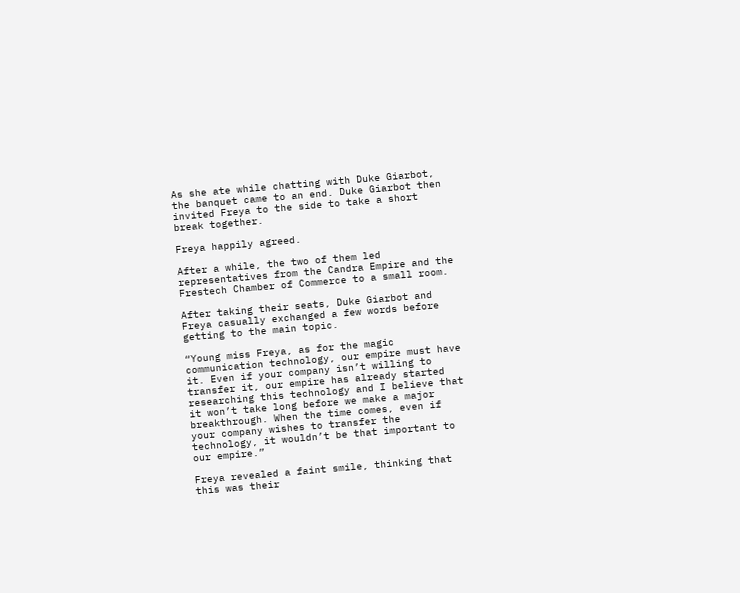As she ate while chatting with Duke Giarbot, the banquet came to an end. Duke Giarbot then invited Freya to the side to take a short break together.

Freya happily agreed.

After a while, the two of them led representatives from the Candra Empire and the Frestech Chamber of Commerce to a small room.

After taking their seats, Duke Giarbot and Freya casually exchanged a few words before getting to the main topic.

“Young miss Freya, as for the magic communication technology, our empire must have it. Even if your company isn’t willing to transfer it, our empire has already started researching this technology and I believe that it won’t take long before we make a major breakthrough. When the time comes, even if your company wishes to transfer the technology, it wouldn’t be that important to our empire.”

Freya revealed a faint smile, thinking that this was their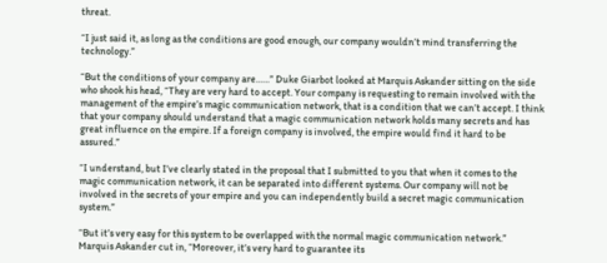threat.

“I just said it, as long as the conditions are good enough, our company wouldn’t mind transferring the technology.”

“But the conditions of your company are……” Duke Giarbot looked at Marquis Askander sitting on the side who shook his head, “They are very hard to accept. Your company is requesting to remain involved with the management of the empire’s magic communication network, that is a condition that we can’t accept. I think that your company should understand that a magic communication network holds many secrets and has great influence on the empire. If a foreign company is involved, the empire would find it hard to be assured.”

“I understand, but I’ve clearly stated in the proposal that I submitted to you that when it comes to the magic communication network, it can be separated into different systems. Our company will not be involved in the secrets of your empire and you can independently build a secret magic communication system.”

“But it’s very easy for this system to be overlapped with the normal magic communication network.” Marquis Askander cut in, “Moreover, it’s very hard to guarantee its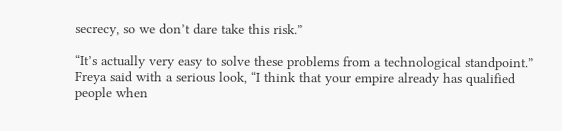secrecy, so we don’t dare take this risk.”

“It’s actually very easy to solve these problems from a technological standpoint.” Freya said with a serious look, “I think that your empire already has qualified people when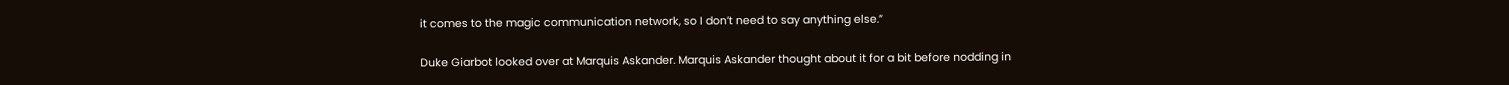it comes to the magic communication network, so I don’t need to say anything else.”

Duke Giarbot looked over at Marquis Askander. Marquis Askander thought about it for a bit before nodding in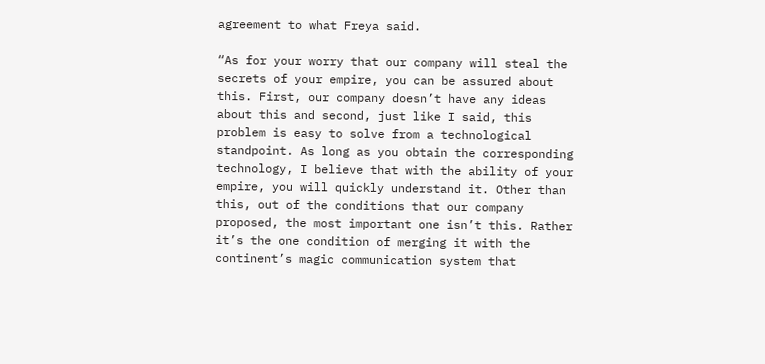agreement to what Freya said.

“As for your worry that our company will steal the secrets of your empire, you can be assured about this. First, our company doesn’t have any ideas about this and second, just like I said, this problem is easy to solve from a technological standpoint. As long as you obtain the corresponding technology, I believe that with the ability of your empire, you will quickly understand it. Other than this, out of the conditions that our company proposed, the most important one isn’t this. Rather it’s the one condition of merging it with the continent’s magic communication system that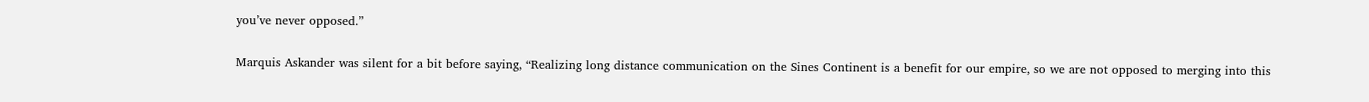you’ve never opposed.”

Marquis Askander was silent for a bit before saying, “Realizing long distance communication on the Sines Continent is a benefit for our empire, so we are not opposed to merging into this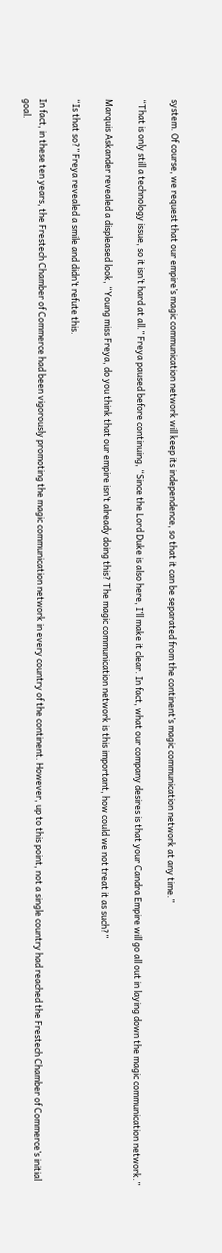system. Of course, we request that our empire’s magic communication network will keep its independence, so that it can be separated from the continent’s magic communication network at any time.”

“That is only still a technology issue, so it isn’t hard at all.” Freya paused before continuing, “Since the Lord Duke is also here, I’ll make it clear. In fact, what our company desires is that your Candra Empire will go all out in laying down the magic communication network.”

Marquis Askander revealed a displeased look, “Young miss Freya, do you think that our empire isn’t already doing this? The magic communication network is this important, how could we not treat it as such?”

“Is that so?” Freya revealed a smile and didn’t refute this.

In fact, in these ten years, the Frestech Chamber of Commerce had been vigorously promoting the magic communication network in every country of the continent. However, up to this point, not a single country had reached the Frestech Chamber of Commerce’s initial goal.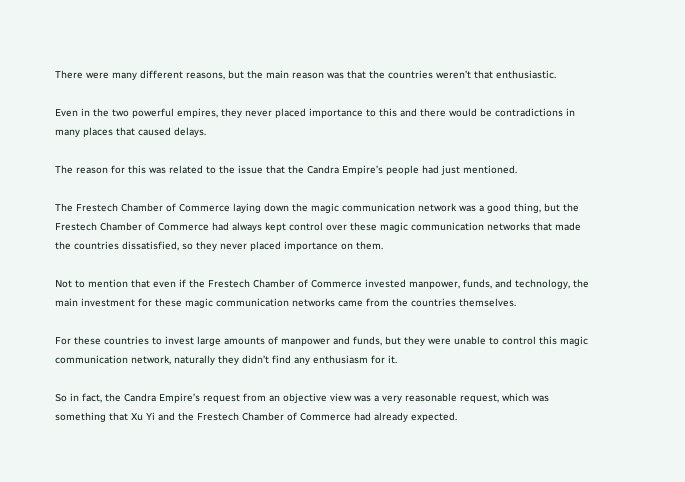There were many different reasons, but the main reason was that the countries weren’t that enthusiastic.

Even in the two powerful empires, they never placed importance to this and there would be contradictions in many places that caused delays.

The reason for this was related to the issue that the Candra Empire’s people had just mentioned.

The Frestech Chamber of Commerce laying down the magic communication network was a good thing, but the Frestech Chamber of Commerce had always kept control over these magic communication networks that made the countries dissatisfied, so they never placed importance on them.

Not to mention that even if the Frestech Chamber of Commerce invested manpower, funds, and technology, the main investment for these magic communication networks came from the countries themselves.

For these countries to invest large amounts of manpower and funds, but they were unable to control this magic communication network, naturally they didn’t find any enthusiasm for it.

So in fact, the Candra Empire’s request from an objective view was a very reasonable request, which was something that Xu Yi and the Frestech Chamber of Commerce had already expected.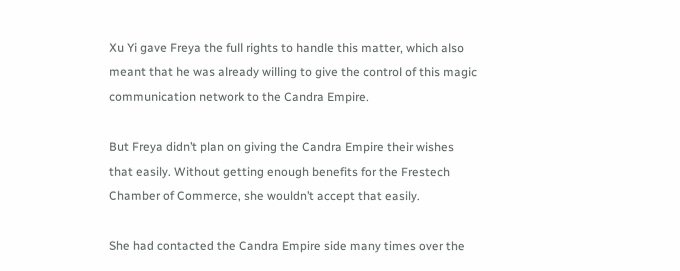Xu Yi gave Freya the full rights to handle this matter, which also meant that he was already willing to give the control of this magic communication network to the Candra Empire.

But Freya didn’t plan on giving the Candra Empire their wishes that easily. Without getting enough benefits for the Frestech Chamber of Commerce, she wouldn’t accept that easily.

She had contacted the Candra Empire side many times over the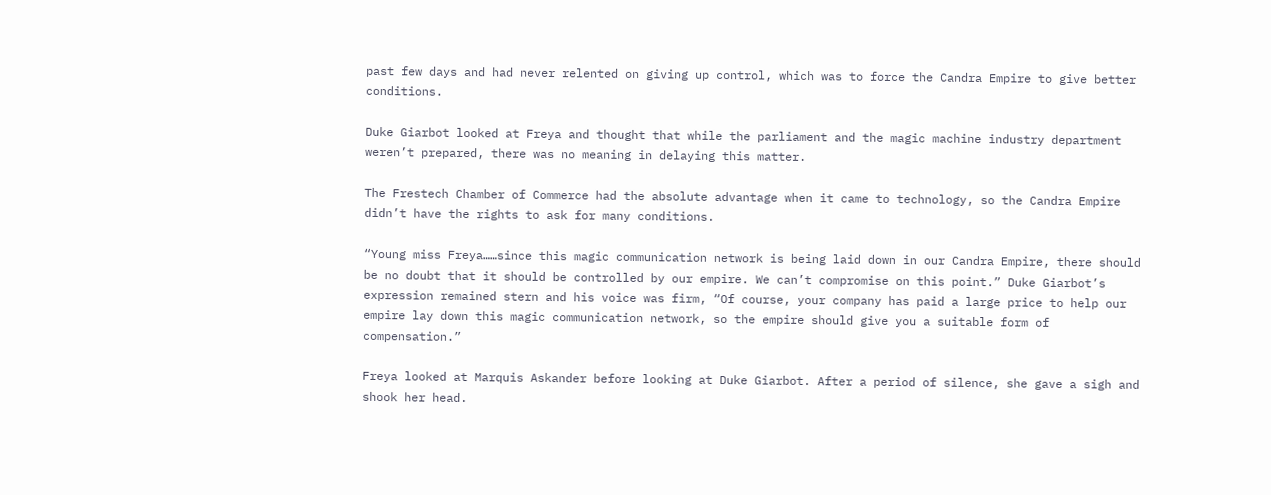past few days and had never relented on giving up control, which was to force the Candra Empire to give better conditions.

Duke Giarbot looked at Freya and thought that while the parliament and the magic machine industry department weren’t prepared, there was no meaning in delaying this matter.

The Frestech Chamber of Commerce had the absolute advantage when it came to technology, so the Candra Empire didn’t have the rights to ask for many conditions.

“Young miss Freya……since this magic communication network is being laid down in our Candra Empire, there should be no doubt that it should be controlled by our empire. We can’t compromise on this point.” Duke Giarbot’s expression remained stern and his voice was firm, “Of course, your company has paid a large price to help our empire lay down this magic communication network, so the empire should give you a suitable form of compensation.”

Freya looked at Marquis Askander before looking at Duke Giarbot. After a period of silence, she gave a sigh and shook her head.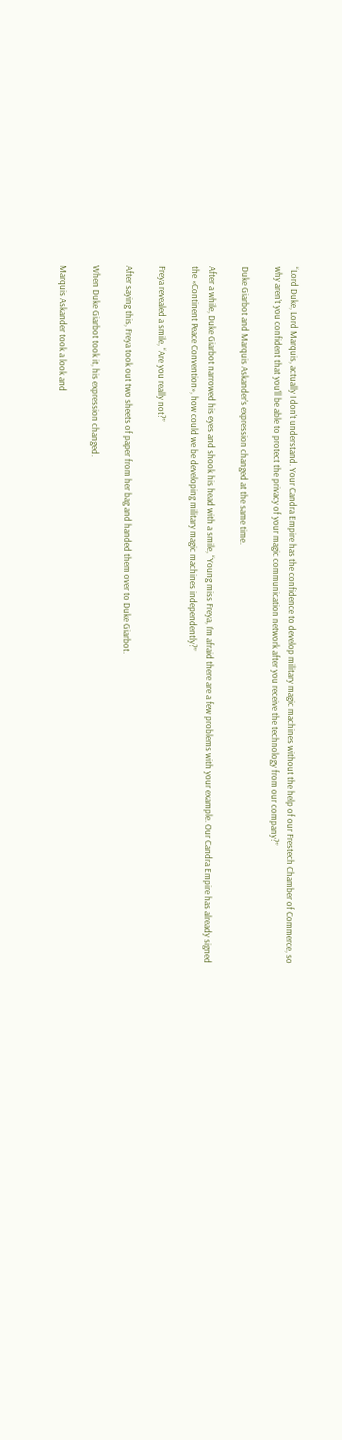“Lord Duke, Lord Marquis, actually I don’t understand. Your Candra Empire has the confidence to develop military magic machines without the help of our Frestech Chamber of Commerce, so why aren’t you confident that you’ll be able to protect the privacy of your magic communication network after you receive the technology from our company?”

Duke Giarbot and Marquis Askander’s expression changed at the same time.

After a while, Duke Giarbot narrowed his eyes and shook his head with a smile, “Young miss Freya, I’m afraid there are a few problems with your example. Our Candra Empire has already signed the «Continent Peace Convention», how could we be developing military magic machines independently?”

Freya revealed a smile, “Are you really not?”

After saying this, Freya took out two sheets of paper from her bag and handed them over to Duke Giarbot.

When Duke Giarbot took it, his expression changed.

Marquis Askander took a look and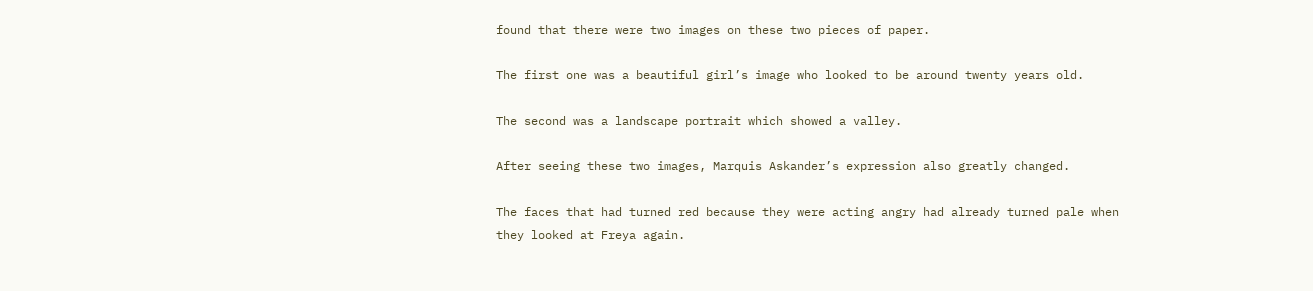found that there were two images on these two pieces of paper.

The first one was a beautiful girl’s image who looked to be around twenty years old.

The second was a landscape portrait which showed a valley.

After seeing these two images, Marquis Askander’s expression also greatly changed.

The faces that had turned red because they were acting angry had already turned pale when they looked at Freya again.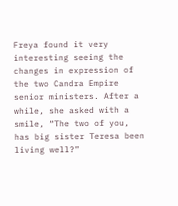Freya found it very interesting seeing the changes in expression of the two Candra Empire senior ministers. After a while, she asked with a smile, “The two of you, has big sister Teresa been living well?”